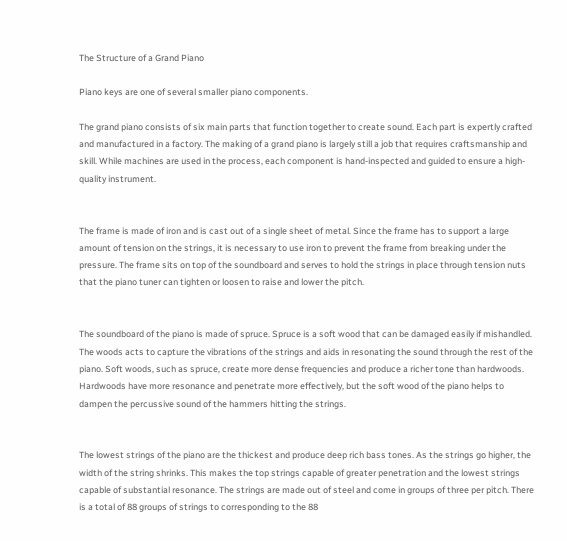The Structure of a Grand Piano

Piano keys are one of several smaller piano components.

The grand piano consists of six main parts that function together to create sound. Each part is expertly crafted and manufactured in a factory. The making of a grand piano is largely still a job that requires craftsmanship and skill. While machines are used in the process, each component is hand-inspected and guided to ensure a high-quality instrument.


The frame is made of iron and is cast out of a single sheet of metal. Since the frame has to support a large amount of tension on the strings, it is necessary to use iron to prevent the frame from breaking under the pressure. The frame sits on top of the soundboard and serves to hold the strings in place through tension nuts that the piano tuner can tighten or loosen to raise and lower the pitch.


The soundboard of the piano is made of spruce. Spruce is a soft wood that can be damaged easily if mishandled. The woods acts to capture the vibrations of the strings and aids in resonating the sound through the rest of the piano. Soft woods, such as spruce, create more dense frequencies and produce a richer tone than hardwoods. Hardwoods have more resonance and penetrate more effectively, but the soft wood of the piano helps to dampen the percussive sound of the hammers hitting the strings.


The lowest strings of the piano are the thickest and produce deep rich bass tones. As the strings go higher, the width of the string shrinks. This makes the top strings capable of greater penetration and the lowest strings capable of substantial resonance. The strings are made out of steel and come in groups of three per pitch. There is a total of 88 groups of strings to corresponding to the 88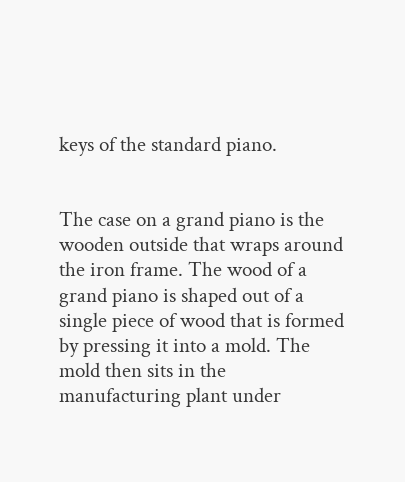keys of the standard piano.


The case on a grand piano is the wooden outside that wraps around the iron frame. The wood of a grand piano is shaped out of a single piece of wood that is formed by pressing it into a mold. The mold then sits in the manufacturing plant under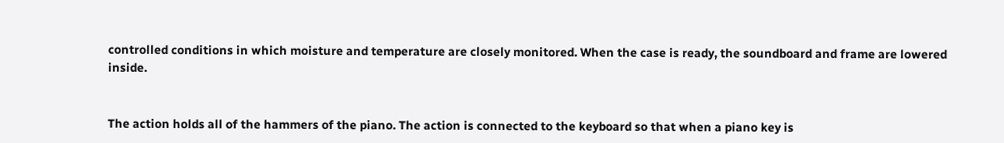controlled conditions in which moisture and temperature are closely monitored. When the case is ready, the soundboard and frame are lowered inside.


The action holds all of the hammers of the piano. The action is connected to the keyboard so that when a piano key is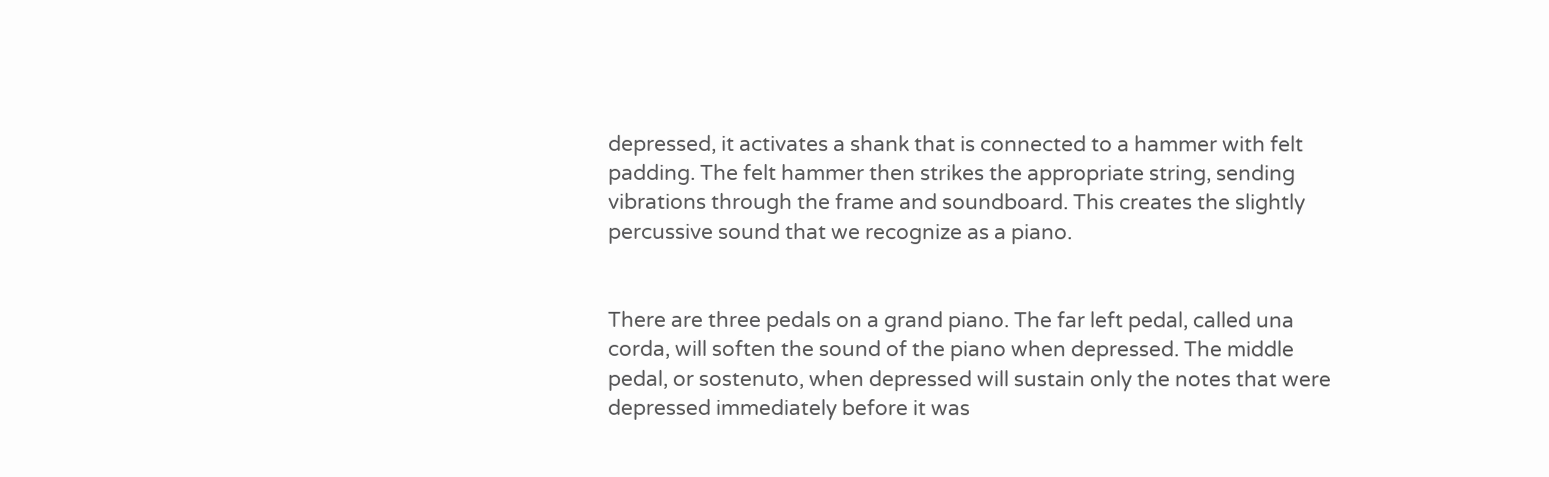depressed, it activates a shank that is connected to a hammer with felt padding. The felt hammer then strikes the appropriate string, sending vibrations through the frame and soundboard. This creates the slightly percussive sound that we recognize as a piano.


There are three pedals on a grand piano. The far left pedal, called una corda, will soften the sound of the piano when depressed. The middle pedal, or sostenuto, when depressed will sustain only the notes that were depressed immediately before it was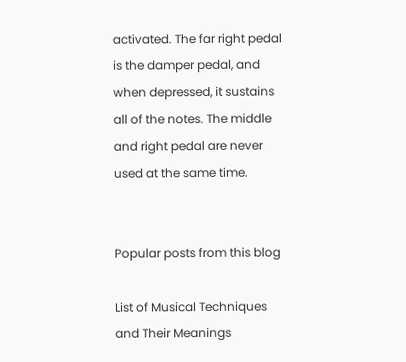activated. The far right pedal is the damper pedal, and when depressed, it sustains all of the notes. The middle and right pedal are never used at the same time.


Popular posts from this blog

List of Musical Techniques and Their Meanings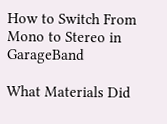How to Switch From Mono to Stereo in GarageBand

What Materials Did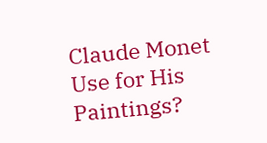Claude Monet Use for His Paintings?